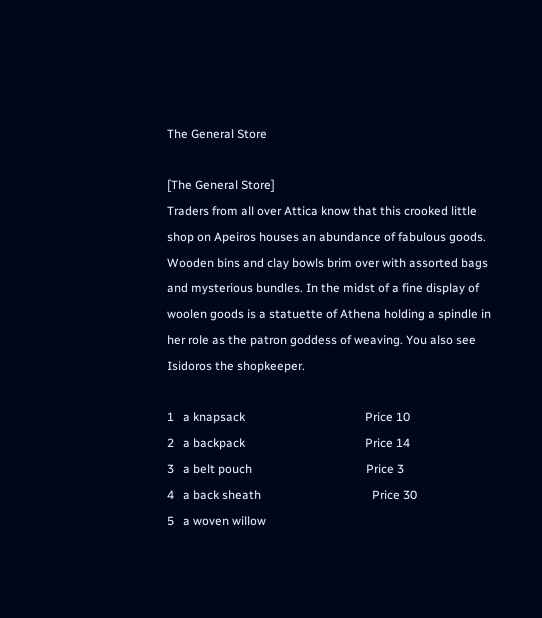The General Store

[The General Store]
Traders from all over Attica know that this crooked little shop on Apeiros houses an abundance of fabulous goods. Wooden bins and clay bowls brim over with assorted bags and mysterious bundles. In the midst of a fine display of woolen goods is a statuette of Athena holding a spindle in her role as the patron goddess of weaving. You also see Isidoros the shopkeeper.

1   a knapsack                                        Price 10
2   a backpack                                        Price 14
3   a belt pouch                                      Price 3
4   a back sheath                                     Price 30
5   a woven willow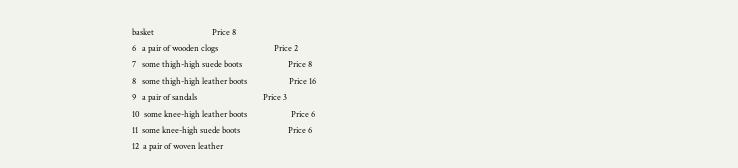basket                             Price 8
6   a pair of wooden clogs                            Price 2
7   some thigh-high suede boots                       Price 8
8   some thigh-high leather boots                     Price 16
9   a pair of sandals                                 Price 3
10  some knee-high leather boots                      Price 6
11  some knee-high suede boots                        Price 6
12  a pair of woven leather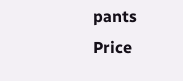pants                     Price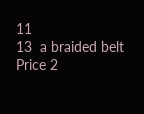11
13  a braided belt                                    Price 2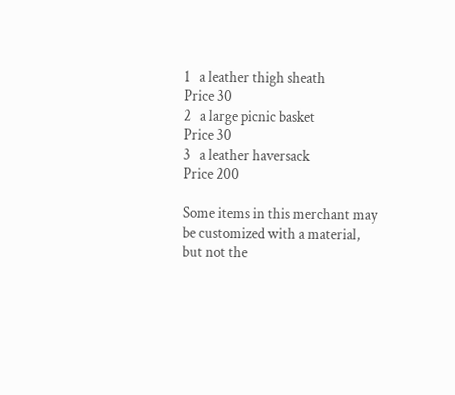1   a leather thigh sheath                            Price 30
2   a large picnic basket                             Price 30
3   a leather haversack                               Price 200

Some items in this merchant may be customized with a material, but not the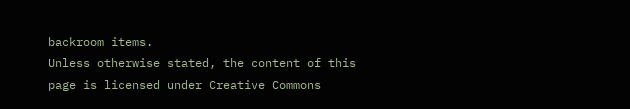backroom items.
Unless otherwise stated, the content of this page is licensed under Creative Commons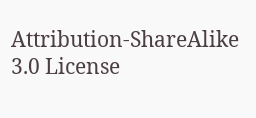Attribution-ShareAlike 3.0 License